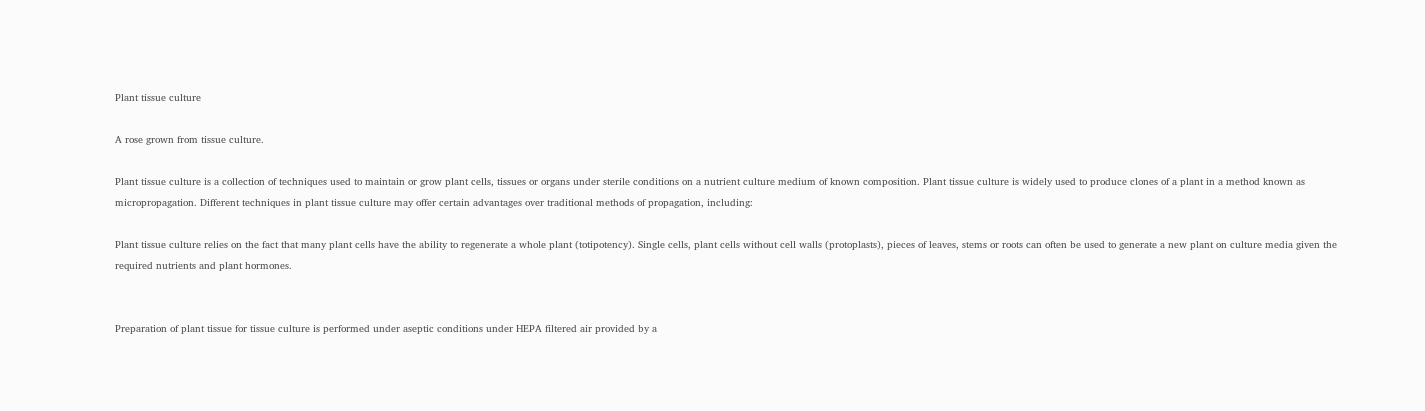Plant tissue culture

A rose grown from tissue culture.

Plant tissue culture is a collection of techniques used to maintain or grow plant cells, tissues or organs under sterile conditions on a nutrient culture medium of known composition. Plant tissue culture is widely used to produce clones of a plant in a method known as micropropagation. Different techniques in plant tissue culture may offer certain advantages over traditional methods of propagation, including:

Plant tissue culture relies on the fact that many plant cells have the ability to regenerate a whole plant (totipotency). Single cells, plant cells without cell walls (protoplasts), pieces of leaves, stems or roots can often be used to generate a new plant on culture media given the required nutrients and plant hormones.


Preparation of plant tissue for tissue culture is performed under aseptic conditions under HEPA filtered air provided by a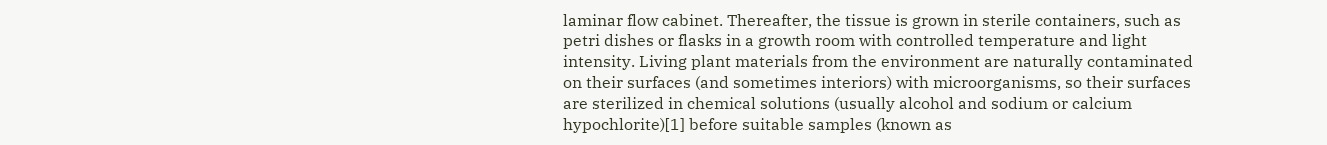laminar flow cabinet. Thereafter, the tissue is grown in sterile containers, such as petri dishes or flasks in a growth room with controlled temperature and light intensity. Living plant materials from the environment are naturally contaminated on their surfaces (and sometimes interiors) with microorganisms, so their surfaces are sterilized in chemical solutions (usually alcohol and sodium or calcium hypochlorite)[1] before suitable samples (known as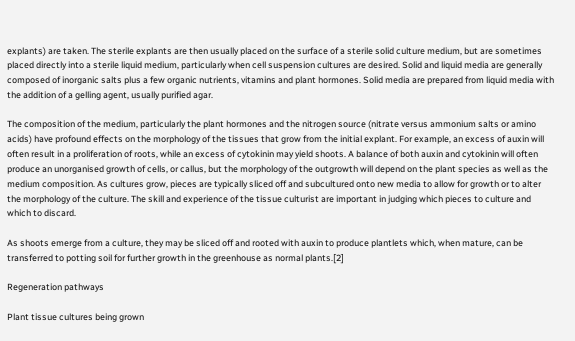explants) are taken. The sterile explants are then usually placed on the surface of a sterile solid culture medium, but are sometimes placed directly into a sterile liquid medium, particularly when cell suspension cultures are desired. Solid and liquid media are generally composed of inorganic salts plus a few organic nutrients, vitamins and plant hormones. Solid media are prepared from liquid media with the addition of a gelling agent, usually purified agar.

The composition of the medium, particularly the plant hormones and the nitrogen source (nitrate versus ammonium salts or amino acids) have profound effects on the morphology of the tissues that grow from the initial explant. For example, an excess of auxin will often result in a proliferation of roots, while an excess of cytokinin may yield shoots. A balance of both auxin and cytokinin will often produce an unorganised growth of cells, or callus, but the morphology of the outgrowth will depend on the plant species as well as the medium composition. As cultures grow, pieces are typically sliced off and subcultured onto new media to allow for growth or to alter the morphology of the culture. The skill and experience of the tissue culturist are important in judging which pieces to culture and which to discard.

As shoots emerge from a culture, they may be sliced off and rooted with auxin to produce plantlets which, when mature, can be transferred to potting soil for further growth in the greenhouse as normal plants.[2]

Regeneration pathways

Plant tissue cultures being grown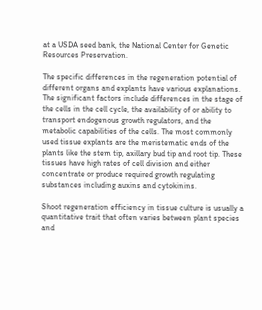at a USDA seed bank, the National Center for Genetic Resources Preservation.

The specific differences in the regeneration potential of different organs and explants have various explanations. The significant factors include differences in the stage of the cells in the cell cycle, the availability of or ability to transport endogenous growth regulators, and the metabolic capabilities of the cells. The most commonly used tissue explants are the meristematic ends of the plants like the stem tip, axillary bud tip and root tip. These tissues have high rates of cell division and either concentrate or produce required growth regulating substances including auxins and cytokinins.

Shoot regeneration efficiency in tissue culture is usually a quantitative trait that often varies between plant species and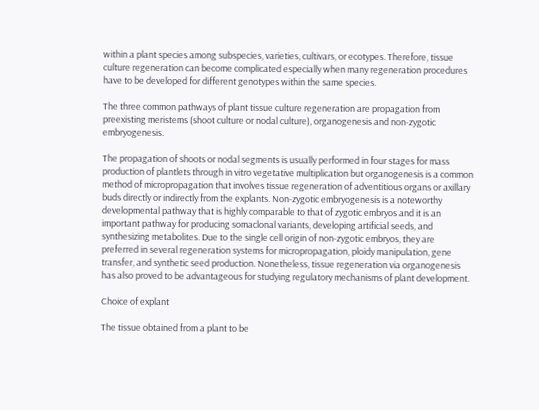within a plant species among subspecies, varieties, cultivars, or ecotypes. Therefore, tissue culture regeneration can become complicated especially when many regeneration procedures have to be developed for different genotypes within the same species.

The three common pathways of plant tissue culture regeneration are propagation from preexisting meristems (shoot culture or nodal culture), organogenesis and non-zygotic embryogenesis.

The propagation of shoots or nodal segments is usually performed in four stages for mass production of plantlets through in vitro vegetative multiplication but organogenesis is a common method of micropropagation that involves tissue regeneration of adventitious organs or axillary buds directly or indirectly from the explants. Non-zygotic embryogenesis is a noteworthy developmental pathway that is highly comparable to that of zygotic embryos and it is an important pathway for producing somaclonal variants, developing artificial seeds, and synthesizing metabolites. Due to the single cell origin of non-zygotic embryos, they are preferred in several regeneration systems for micropropagation, ploidy manipulation, gene transfer, and synthetic seed production. Nonetheless, tissue regeneration via organogenesis has also proved to be advantageous for studying regulatory mechanisms of plant development.

Choice of explant

The tissue obtained from a plant to be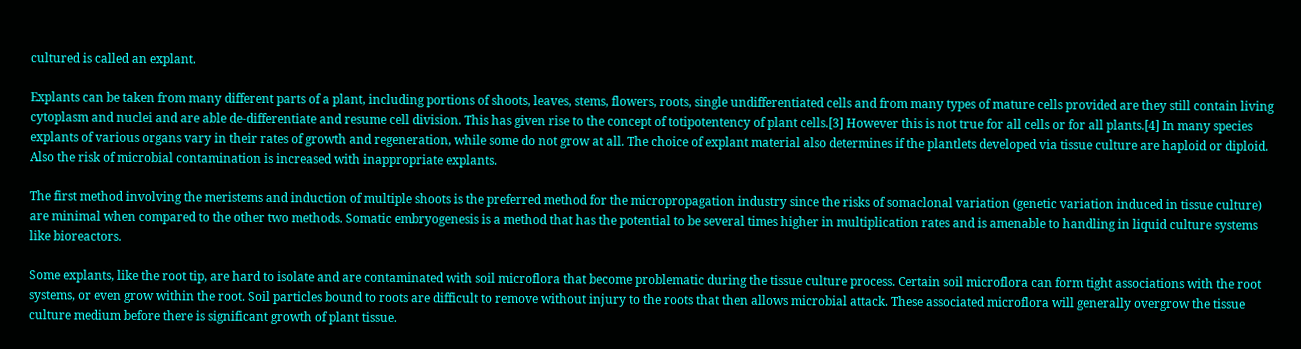cultured is called an explant.

Explants can be taken from many different parts of a plant, including portions of shoots, leaves, stems, flowers, roots, single undifferentiated cells and from many types of mature cells provided are they still contain living cytoplasm and nuclei and are able de-differentiate and resume cell division. This has given rise to the concept of totipotentency of plant cells.[3] However this is not true for all cells or for all plants.[4] In many species explants of various organs vary in their rates of growth and regeneration, while some do not grow at all. The choice of explant material also determines if the plantlets developed via tissue culture are haploid or diploid. Also the risk of microbial contamination is increased with inappropriate explants.

The first method involving the meristems and induction of multiple shoots is the preferred method for the micropropagation industry since the risks of somaclonal variation (genetic variation induced in tissue culture) are minimal when compared to the other two methods. Somatic embryogenesis is a method that has the potential to be several times higher in multiplication rates and is amenable to handling in liquid culture systems like bioreactors.

Some explants, like the root tip, are hard to isolate and are contaminated with soil microflora that become problematic during the tissue culture process. Certain soil microflora can form tight associations with the root systems, or even grow within the root. Soil particles bound to roots are difficult to remove without injury to the roots that then allows microbial attack. These associated microflora will generally overgrow the tissue culture medium before there is significant growth of plant tissue.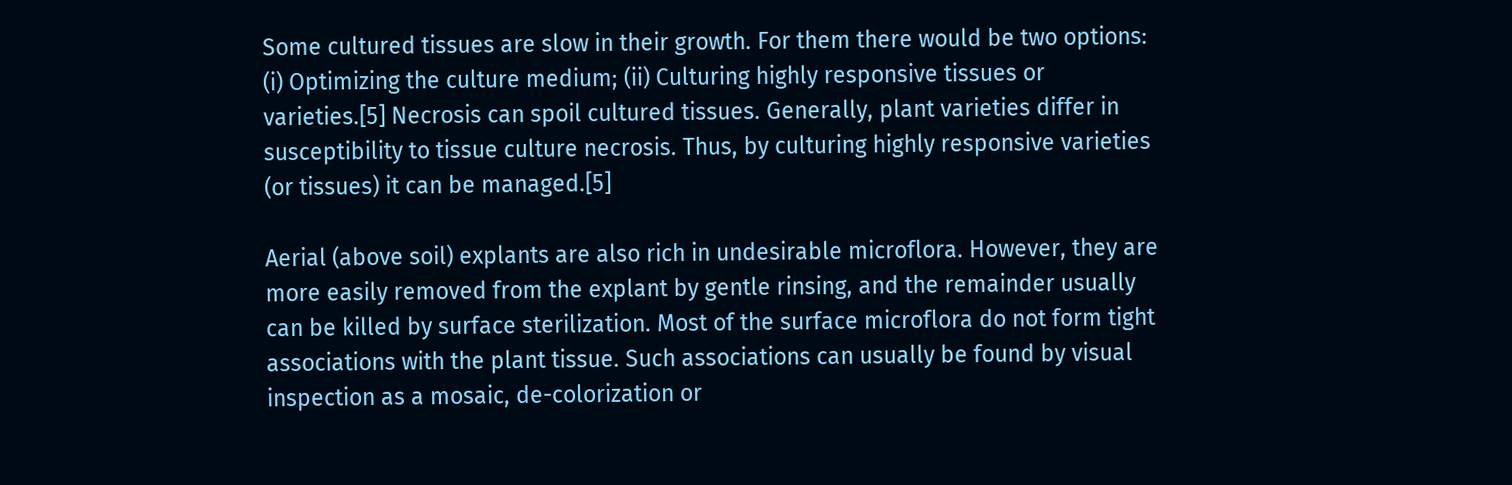Some cultured tissues are slow in their growth. For them there would be two options: (i) Optimizing the culture medium; (ii) Culturing highly responsive tissues or varieties.[5] Necrosis can spoil cultured tissues. Generally, plant varieties differ in susceptibility to tissue culture necrosis. Thus, by culturing highly responsive varieties (or tissues) it can be managed.[5]

Aerial (above soil) explants are also rich in undesirable microflora. However, they are more easily removed from the explant by gentle rinsing, and the remainder usually can be killed by surface sterilization. Most of the surface microflora do not form tight associations with the plant tissue. Such associations can usually be found by visual inspection as a mosaic, de-colorization or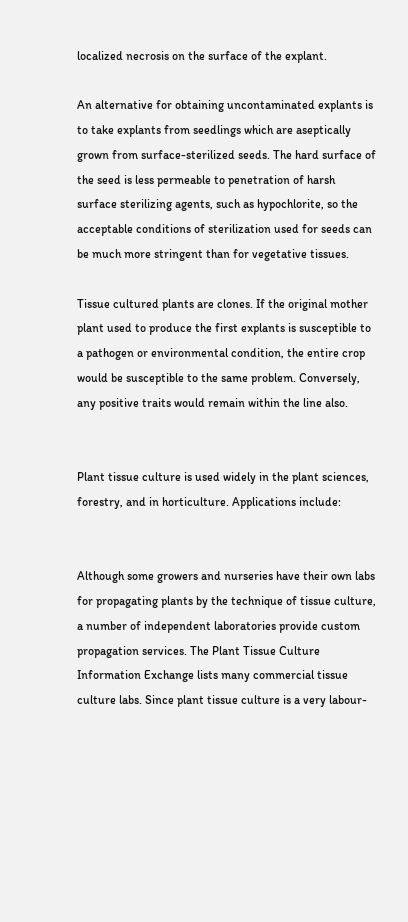localized necrosis on the surface of the explant.

An alternative for obtaining uncontaminated explants is to take explants from seedlings which are aseptically grown from surface-sterilized seeds. The hard surface of the seed is less permeable to penetration of harsh surface sterilizing agents, such as hypochlorite, so the acceptable conditions of sterilization used for seeds can be much more stringent than for vegetative tissues.

Tissue cultured plants are clones. If the original mother plant used to produce the first explants is susceptible to a pathogen or environmental condition, the entire crop would be susceptible to the same problem. Conversely, any positive traits would remain within the line also.


Plant tissue culture is used widely in the plant sciences, forestry, and in horticulture. Applications include:


Although some growers and nurseries have their own labs for propagating plants by the technique of tissue culture, a number of independent laboratories provide custom propagation services. The Plant Tissue Culture Information Exchange lists many commercial tissue culture labs. Since plant tissue culture is a very labour-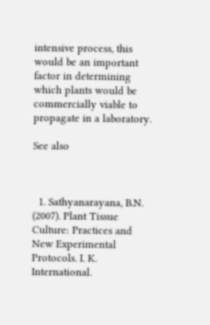intensive process, this would be an important factor in determining which plants would be commercially viable to propagate in a laboratory.

See also



  1. Sathyanarayana, B.N. (2007). Plant Tissue Culture: Practices and New Experimental Protocols. I. K. International.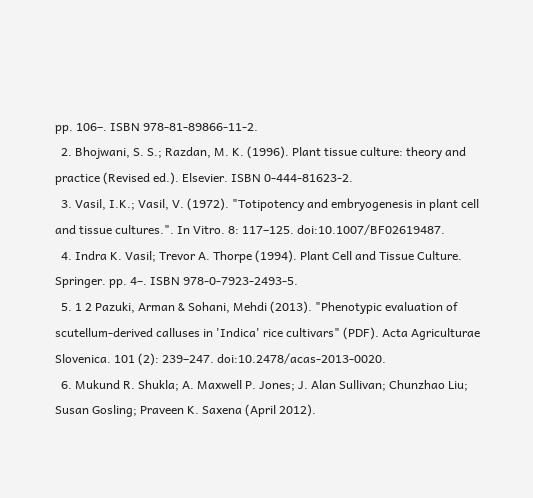pp. 106–. ISBN 978-81-89866-11-2.
  2. Bhojwani, S. S.; Razdan, M. K. (1996). Plant tissue culture: theory and practice (Revised ed.). Elsevier. ISBN 0-444-81623-2.
  3. Vasil, I.K.; Vasil, V. (1972). "Totipotency and embryogenesis in plant cell and tissue cultures.". In Vitro. 8: 117–125. doi:10.1007/BF02619487.
  4. Indra K. Vasil; Trevor A. Thorpe (1994). Plant Cell and Tissue Culture. Springer. pp. 4–. ISBN 978-0-7923-2493-5.
  5. 1 2 Pazuki, Arman & Sohani, Mehdi (2013). "Phenotypic evaluation of scutellum-derived calluses in 'Indica' rice cultivars" (PDF). Acta Agriculturae Slovenica. 101 (2): 239–247. doi:10.2478/acas-2013-0020.
  6. Mukund R. Shukla; A. Maxwell P. Jones; J. Alan Sullivan; Chunzhao Liu; Susan Gosling; Praveen K. Saxena (April 2012).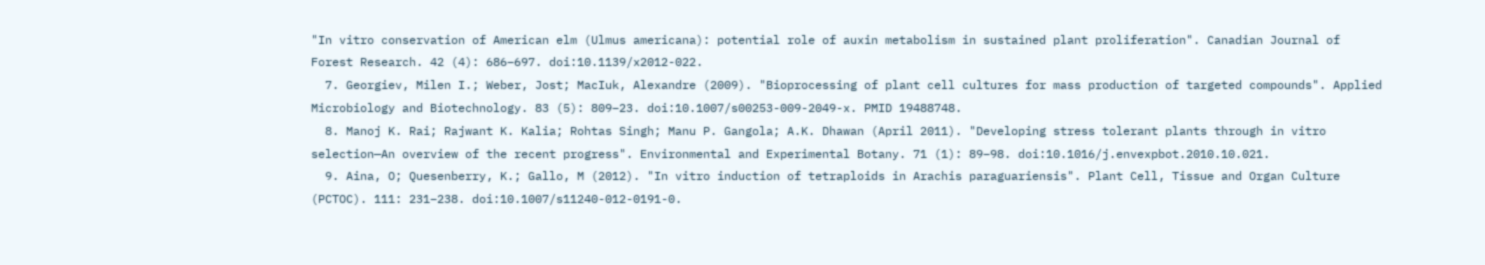"In vitro conservation of American elm (Ulmus americana): potential role of auxin metabolism in sustained plant proliferation". Canadian Journal of Forest Research. 42 (4): 686–697. doi:10.1139/x2012-022.
  7. Georgiev, Milen I.; Weber, Jost; MacIuk, Alexandre (2009). "Bioprocessing of plant cell cultures for mass production of targeted compounds". Applied Microbiology and Biotechnology. 83 (5): 809–23. doi:10.1007/s00253-009-2049-x. PMID 19488748.
  8. Manoj K. Rai; Rajwant K. Kalia; Rohtas Singh; Manu P. Gangola; A.K. Dhawan (April 2011). "Developing stress tolerant plants through in vitro selection—An overview of the recent progress". Environmental and Experimental Botany. 71 (1): 89–98. doi:10.1016/j.envexpbot.2010.10.021.
  9. Aina, O; Quesenberry, K.; Gallo, M (2012). "In vitro induction of tetraploids in Arachis paraguariensis". Plant Cell, Tissue and Organ Culture (PCTOC). 111: 231–238. doi:10.1007/s11240-012-0191-0.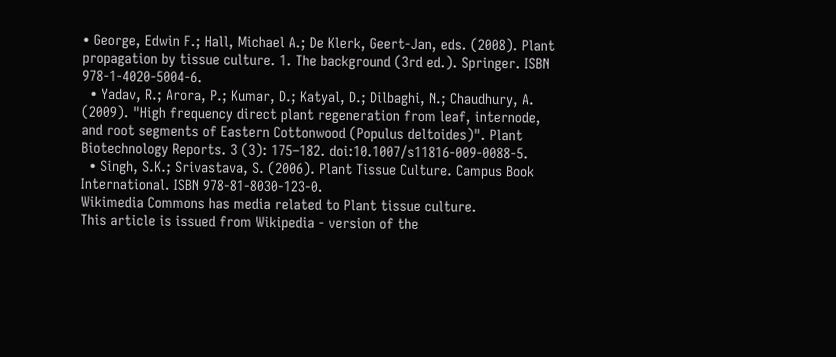• George, Edwin F.; Hall, Michael A.; De Klerk, Geert-Jan, eds. (2008). Plant propagation by tissue culture. 1. The background (3rd ed.). Springer. ISBN 978-1-4020-5004-6.
  • Yadav, R.; Arora, P.; Kumar, D.; Katyal, D.; Dilbaghi, N.; Chaudhury, A. (2009). "High frequency direct plant regeneration from leaf, internode, and root segments of Eastern Cottonwood (Populus deltoides)". Plant Biotechnology Reports. 3 (3): 175–182. doi:10.1007/s11816-009-0088-5.
  • Singh, S.K.; Srivastava, S. (2006). Plant Tissue Culture. Campus Book International. ISBN 978-81-8030-123-0.
Wikimedia Commons has media related to Plant tissue culture.
This article is issued from Wikipedia - version of the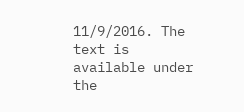11/9/2016. The text is available under the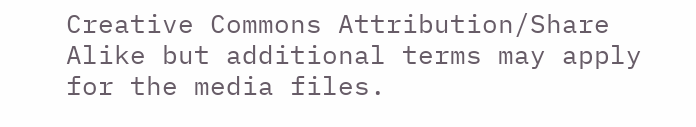Creative Commons Attribution/Share Alike but additional terms may apply for the media files.